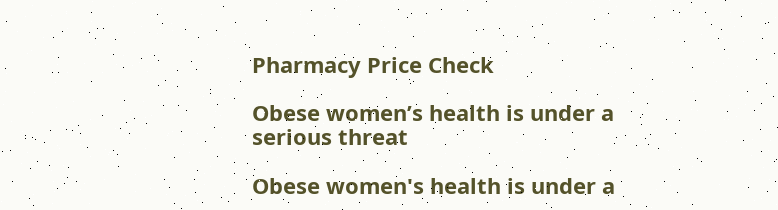Pharmacy Price Check

Obese women’s health is under a serious threat

Obese women's health is under a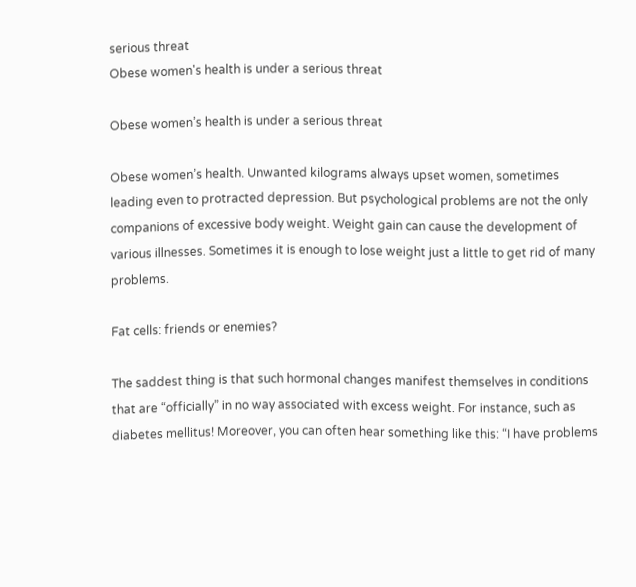serious threat
Obese women's health is under a serious threat

Obese women’s health is under a serious threat

Obese women’s health. Unwanted kilograms always upset women, sometimes leading even to protracted depression. But psychological problems are not the only companions of excessive body weight. Weight gain can cause the development of various illnesses. Sometimes it is enough to lose weight just a little to get rid of many problems.

Fat cells: friends or enemies?

The saddest thing is that such hormonal changes manifest themselves in conditions that are “officially” in no way associated with excess weight. For instance, such as diabetes mellitus! Moreover, you can often hear something like this: “I have problems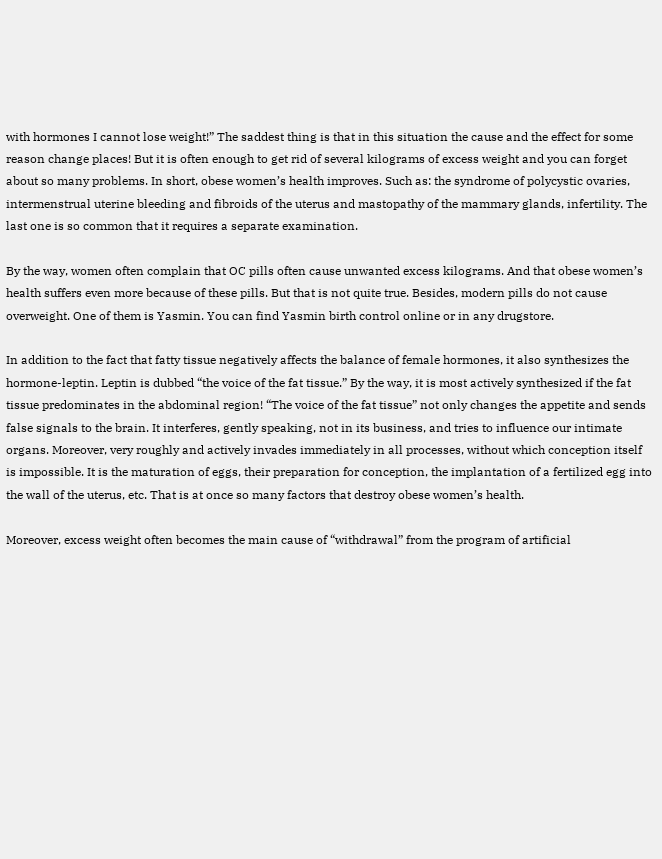with hormones I cannot lose weight!” The saddest thing is that in this situation the cause and the effect for some reason change places! But it is often enough to get rid of several kilograms of excess weight and you can forget about so many problems. In short, obese women’s health improves. Such as: the syndrome of polycystic ovaries, intermenstrual uterine bleeding and fibroids of the uterus and mastopathy of the mammary glands, infertility. The last one is so common that it requires a separate examination.

By the way, women often complain that OC pills often cause unwanted excess kilograms. And that obese women’s health suffers even more because of these pills. But that is not quite true. Besides, modern pills do not cause overweight. One of them is Yasmin. You can find Yasmin birth control online or in any drugstore.

In addition to the fact that fatty tissue negatively affects the balance of female hormones, it also synthesizes the hormone-leptin. Leptin is dubbed “the voice of the fat tissue.” By the way, it is most actively synthesized if the fat tissue predominates in the abdominal region! “The voice of the fat tissue” not only changes the appetite and sends false signals to the brain. It interferes, gently speaking, not in its business, and tries to influence our intimate organs. Moreover, very roughly and actively invades immediately in all processes, without which conception itself is impossible. It is the maturation of eggs, their preparation for conception, the implantation of a fertilized egg into the wall of the uterus, etc. That is at once so many factors that destroy obese women’s health.

Moreover, excess weight often becomes the main cause of “withdrawal” from the program of artificial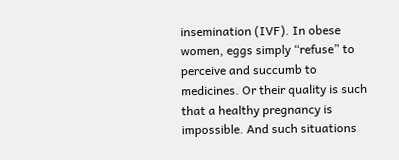insemination (IVF). In obese women, eggs simply “refuse” to perceive and succumb to medicines. Or their quality is such that a healthy pregnancy is impossible. And such situations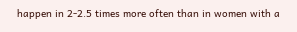happen in 2-2.5 times more often than in women with a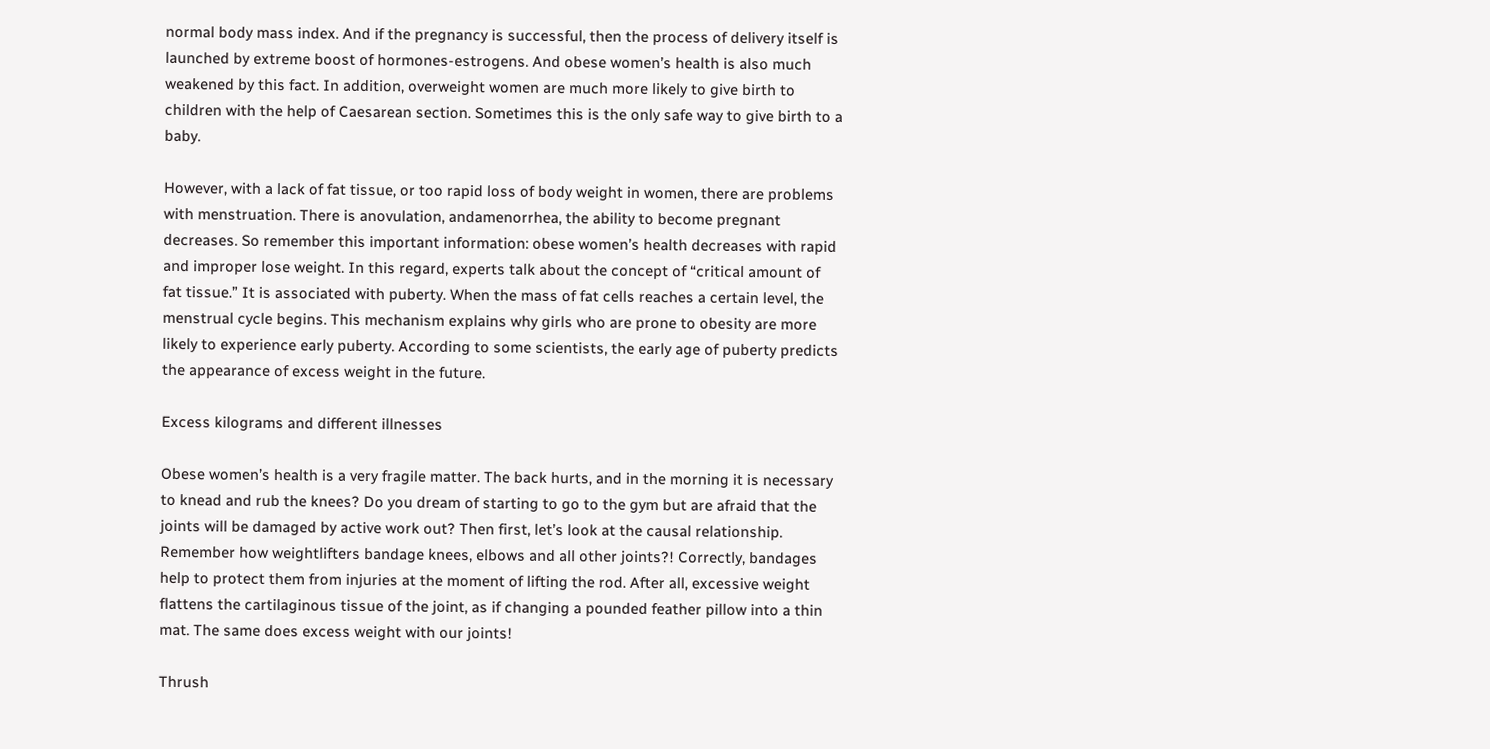normal body mass index. And if the pregnancy is successful, then the process of delivery itself is launched by extreme boost of hormones-estrogens. And obese women’s health is also much weakened by this fact. In addition, overweight women are much more likely to give birth to children with the help of Caesarean section. Sometimes this is the only safe way to give birth to a baby.

However, with a lack of fat tissue, or too rapid loss of body weight in women, there are problems with menstruation. There is anovulation, andamenorrhea, the ability to become pregnant decreases. So remember this important information: obese women’s health decreases with rapid and improper lose weight. In this regard, experts talk about the concept of “critical amount of fat tissue.” It is associated with puberty. When the mass of fat cells reaches a certain level, the menstrual cycle begins. This mechanism explains why girls who are prone to obesity are more likely to experience early puberty. According to some scientists, the early age of puberty predicts the appearance of excess weight in the future.

Excess kilograms and different illnesses

Obese women’s health is a very fragile matter. The back hurts, and in the morning it is necessary to knead and rub the knees? Do you dream of starting to go to the gym but are afraid that the joints will be damaged by active work out? Then first, let’s look at the causal relationship. Remember how weightlifters bandage knees, elbows and all other joints?! Correctly, bandages help to protect them from injuries at the moment of lifting the rod. After all, excessive weight flattens the cartilaginous tissue of the joint, as if changing a pounded feather pillow into a thin mat. The same does excess weight with our joints!

Thrush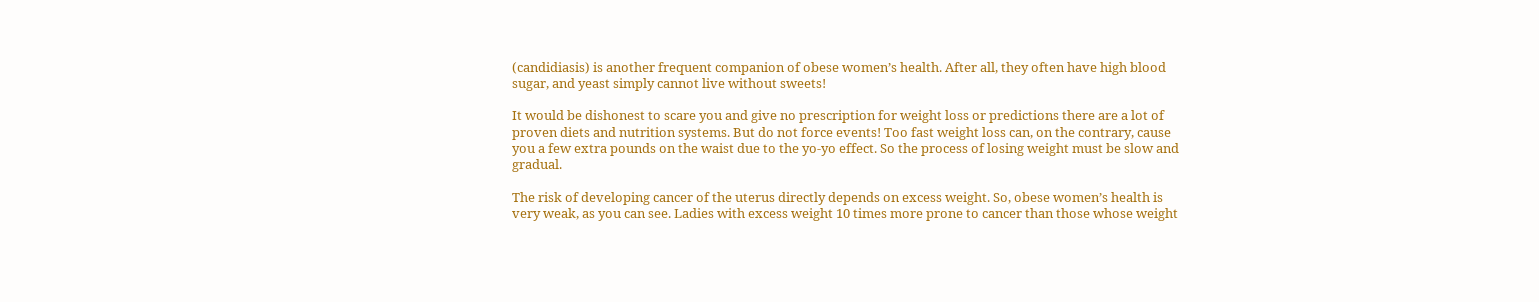(candidiasis) is another frequent companion of obese women’s health. After all, they often have high blood sugar, and yeast simply cannot live without sweets!

It would be dishonest to scare you and give no prescription for weight loss or predictions there are a lot of proven diets and nutrition systems. But do not force events! Too fast weight loss can, on the contrary, cause you a few extra pounds on the waist due to the yo-yo effect. So the process of losing weight must be slow and gradual.

The risk of developing cancer of the uterus directly depends on excess weight. So, obese women’s health is very weak, as you can see. Ladies with excess weight 10 times more prone to cancer than those whose weight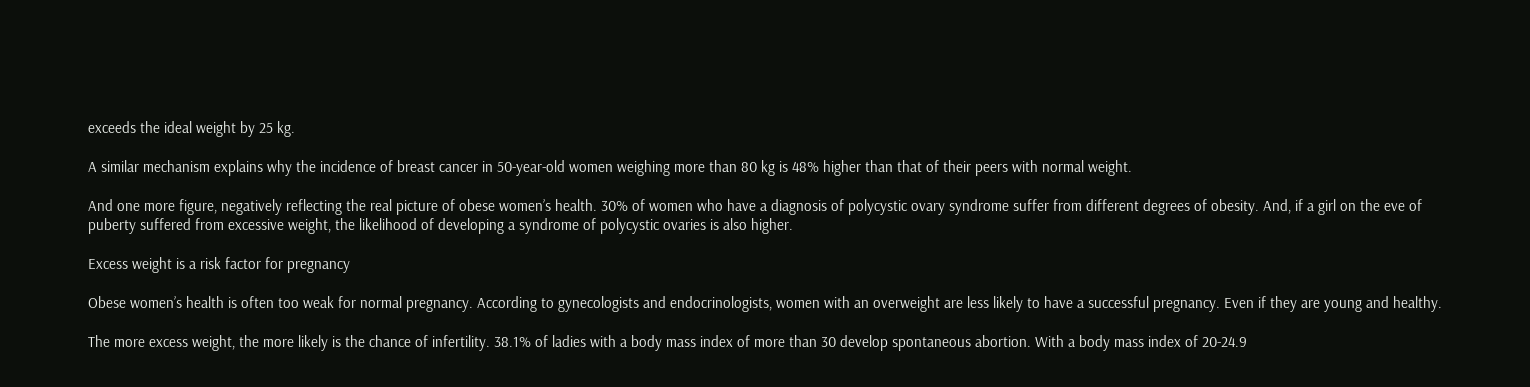exceeds the ideal weight by 25 kg.

A similar mechanism explains why the incidence of breast cancer in 50-year-old women weighing more than 80 kg is 48% higher than that of their peers with normal weight.

And one more figure, negatively reflecting the real picture of obese women’s health. 30% of women who have a diagnosis of polycystic ovary syndrome suffer from different degrees of obesity. And, if a girl on the eve of puberty suffered from excessive weight, the likelihood of developing a syndrome of polycystic ovaries is also higher.

Excess weight is a risk factor for pregnancy

Obese women’s health is often too weak for normal pregnancy. According to gynecologists and endocrinologists, women with an overweight are less likely to have a successful pregnancy. Even if they are young and healthy.

The more excess weight, the more likely is the chance of infertility. 38.1% of ladies with a body mass index of more than 30 develop spontaneous abortion. With a body mass index of 20-24.9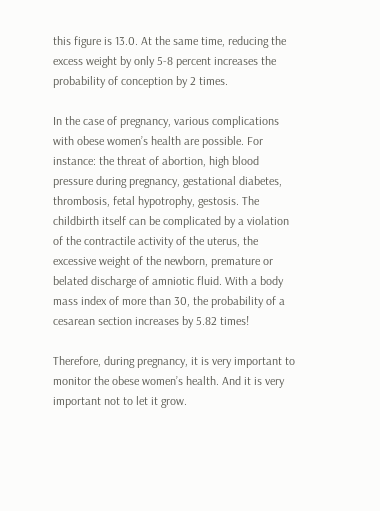this figure is 13.0. At the same time, reducing the excess weight by only 5-8 percent increases the probability of conception by 2 times.

In the case of pregnancy, various complications with obese women’s health are possible. For instance: the threat of abortion, high blood pressure during pregnancy, gestational diabetes, thrombosis, fetal hypotrophy, gestosis. The childbirth itself can be complicated by a violation of the contractile activity of the uterus, the excessive weight of the newborn, premature or belated discharge of amniotic fluid. With a body mass index of more than 30, the probability of a cesarean section increases by 5.82 times!

Therefore, during pregnancy, it is very important to monitor the obese women’s health. And it is very important not to let it grow.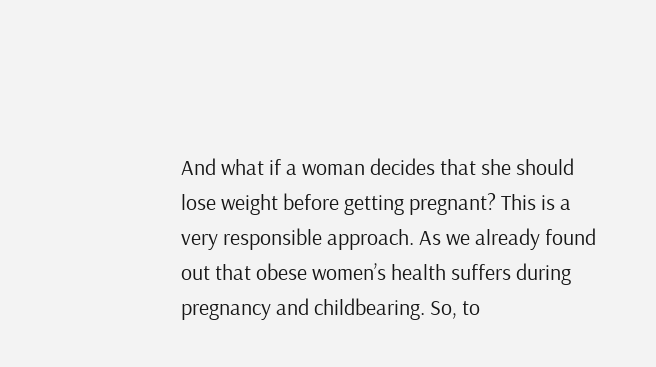And what if a woman decides that she should lose weight before getting pregnant? This is a very responsible approach. As we already found out that obese women’s health suffers during pregnancy and childbearing. So, to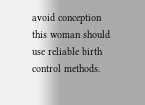avoid conception this woman should use reliable birth control methods.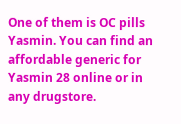One of them is OC pills Yasmin. You can find an affordable generic for Yasmin 28 online or in any drugstore.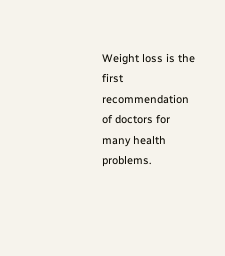Weight loss is the first recommendation of doctors for many health problems.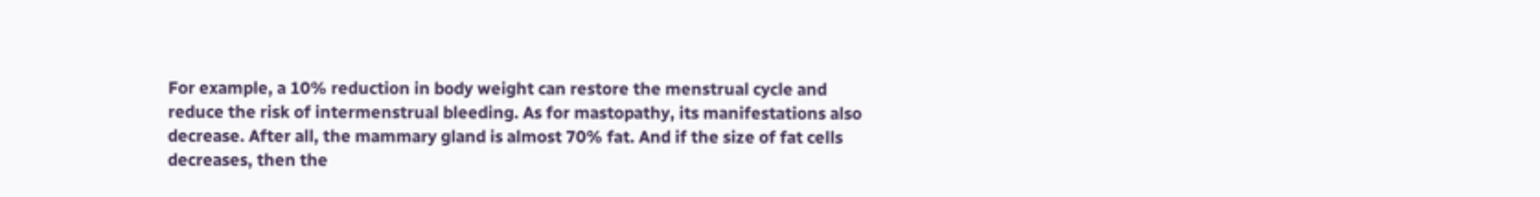For example, a 10% reduction in body weight can restore the menstrual cycle and reduce the risk of intermenstrual bleeding. As for mastopathy, its manifestations also decrease. After all, the mammary gland is almost 70% fat. And if the size of fat cells decreases, then the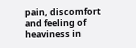pain, discomfort and feeling of heaviness in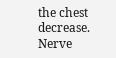the chest decrease. Nerve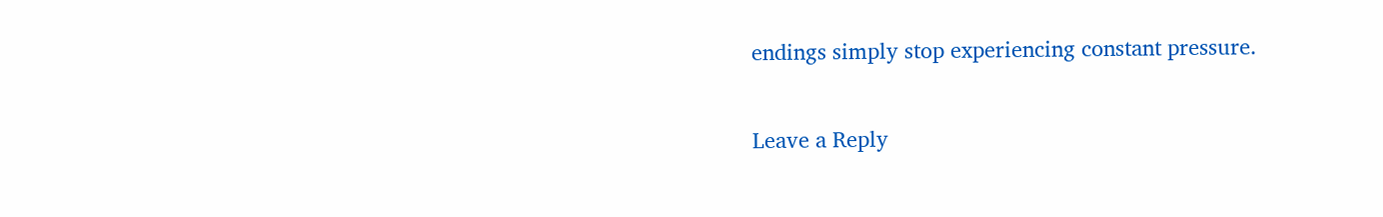endings simply stop experiencing constant pressure.

Leave a Reply